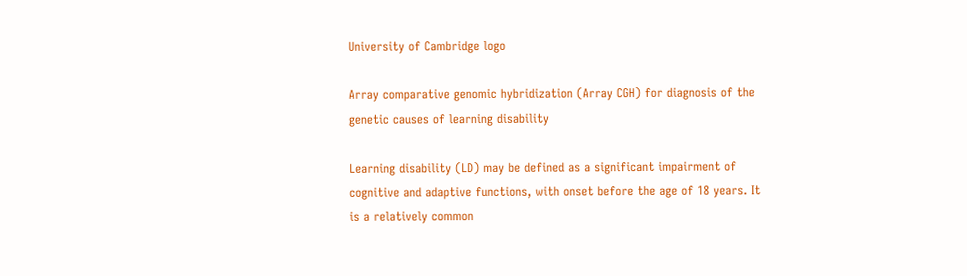University of Cambridge logo

Array comparative genomic hybridization (Array CGH) for diagnosis of the genetic causes of learning disability

Learning disability (LD) may be defined as a significant impairment of cognitive and adaptive functions, with onset before the age of 18 years. It is a relatively common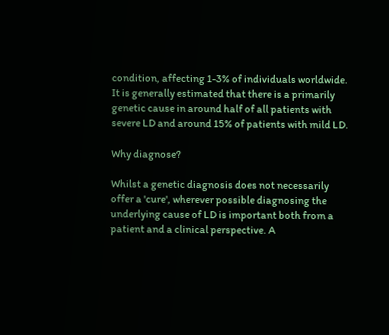condition, affecting 1-3% of individuals worldwide. It is generally estimated that there is a primarily genetic cause in around half of all patients with severe LD and around 15% of patients with mild LD.

Why diagnose?

Whilst a genetic diagnosis does not necessarily offer a 'cure', wherever possible diagnosing the underlying cause of LD is important both from a patient and a clinical perspective. A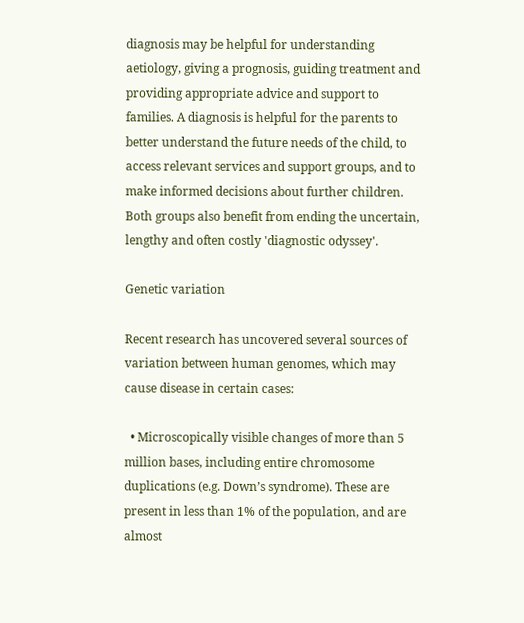diagnosis may be helpful for understanding aetiology, giving a prognosis, guiding treatment and providing appropriate advice and support to families. A diagnosis is helpful for the parents to better understand the future needs of the child, to access relevant services and support groups, and to make informed decisions about further children. Both groups also benefit from ending the uncertain, lengthy and often costly 'diagnostic odyssey'.

Genetic variation

Recent research has uncovered several sources of variation between human genomes, which may cause disease in certain cases:

  • Microscopically visible changes of more than 5 million bases, including entire chromosome duplications (e.g. Down’s syndrome). These are present in less than 1% of the population, and are almost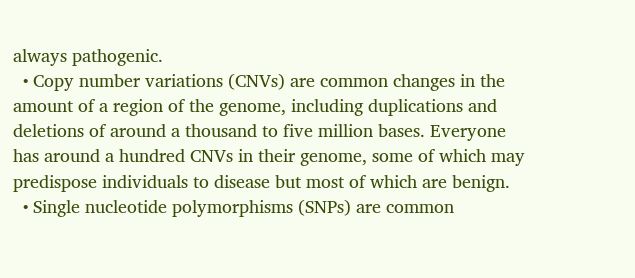always pathogenic.
  • Copy number variations (CNVs) are common changes in the amount of a region of the genome, including duplications and deletions of around a thousand to five million bases. Everyone has around a hundred CNVs in their genome, some of which may predispose individuals to disease but most of which are benign.
  • Single nucleotide polymorphisms (SNPs) are common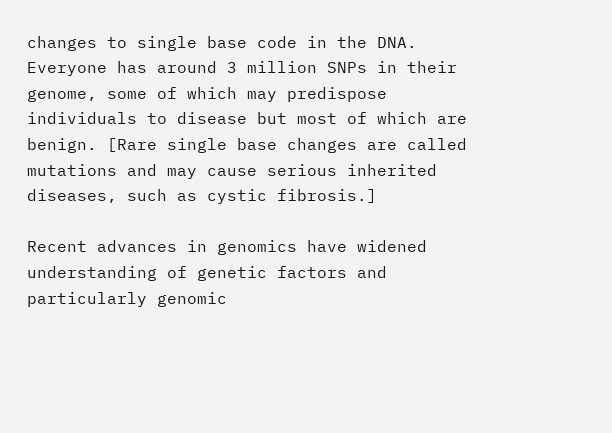changes to single base code in the DNA. Everyone has around 3 million SNPs in their genome, some of which may predispose individuals to disease but most of which are benign. [Rare single base changes are called mutations and may cause serious inherited diseases, such as cystic fibrosis.]

Recent advances in genomics have widened understanding of genetic factors and particularly genomic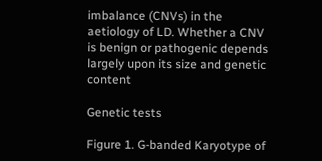imbalance (CNVs) in the aetiology of LD. Whether a CNV is benign or pathogenic depends largely upon its size and genetic content

Genetic tests

Figure 1. G-banded Karyotype of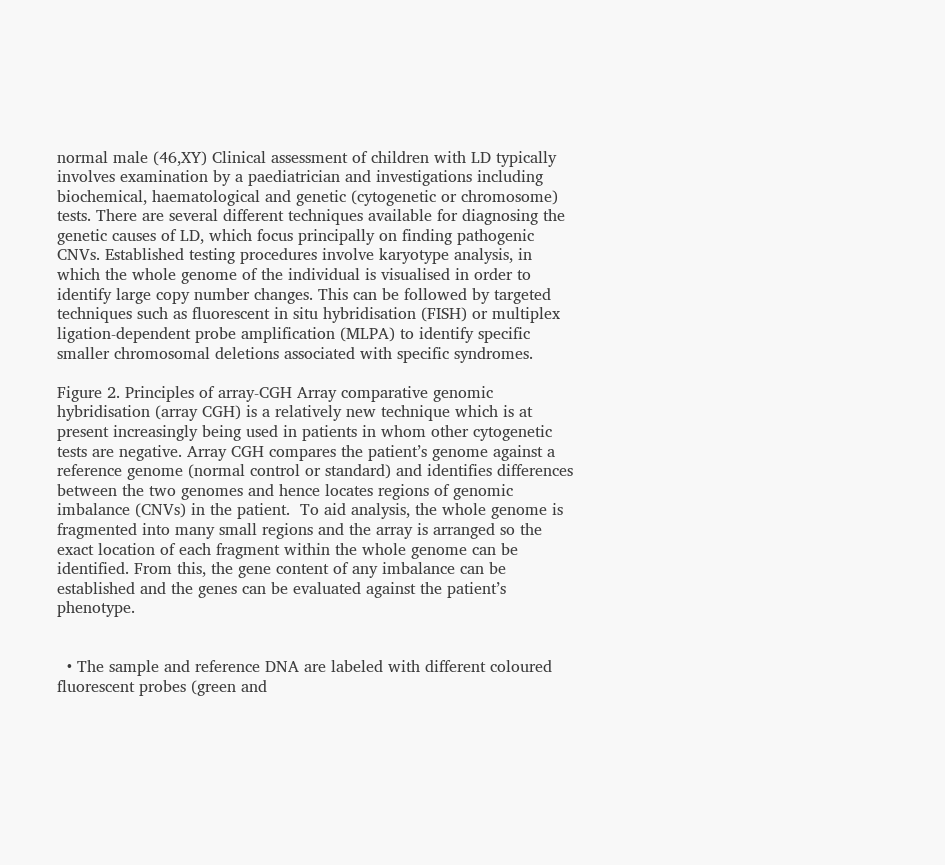normal male (46,XY) Clinical assessment of children with LD typically involves examination by a paediatrician and investigations including biochemical, haematological and genetic (cytogenetic or chromosome) tests. There are several different techniques available for diagnosing the genetic causes of LD, which focus principally on finding pathogenic CNVs. Established testing procedures involve karyotype analysis, in which the whole genome of the individual is visualised in order to identify large copy number changes. This can be followed by targeted techniques such as fluorescent in situ hybridisation (FISH) or multiplex ligation-dependent probe amplification (MLPA) to identify specific smaller chromosomal deletions associated with specific syndromes.

Figure 2. Principles of array-CGH Array comparative genomic hybridisation (array CGH) is a relatively new technique which is at present increasingly being used in patients in whom other cytogenetic tests are negative. Array CGH compares the patient’s genome against a reference genome (normal control or standard) and identifies differences between the two genomes and hence locates regions of genomic imbalance (CNVs) in the patient.  To aid analysis, the whole genome is fragmented into many small regions and the array is arranged so the exact location of each fragment within the whole genome can be identified. From this, the gene content of any imbalance can be established and the genes can be evaluated against the patient’s phenotype.


  • The sample and reference DNA are labeled with different coloured fluorescent probes (green and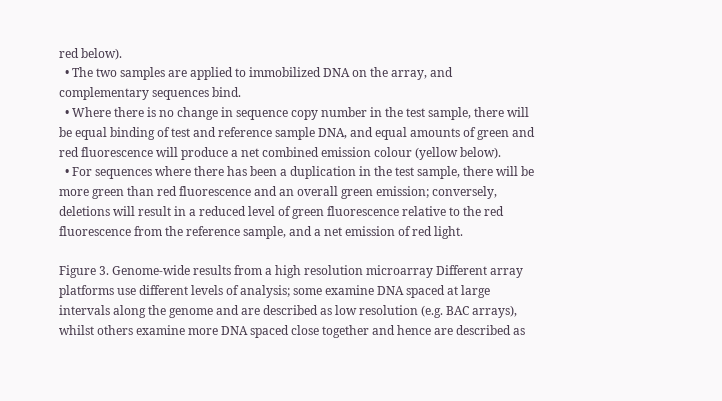red below).
  • The two samples are applied to immobilized DNA on the array, and complementary sequences bind.
  • Where there is no change in sequence copy number in the test sample, there will be equal binding of test and reference sample DNA, and equal amounts of green and red fluorescence will produce a net combined emission colour (yellow below).
  • For sequences where there has been a duplication in the test sample, there will be more green than red fluorescence and an overall green emission; conversely, deletions will result in a reduced level of green fluorescence relative to the red fluorescence from the reference sample, and a net emission of red light.

Figure 3. Genome-wide results from a high resolution microarray Different array platforms use different levels of analysis; some examine DNA spaced at large intervals along the genome and are described as low resolution (e.g. BAC arrays), whilst others examine more DNA spaced close together and hence are described as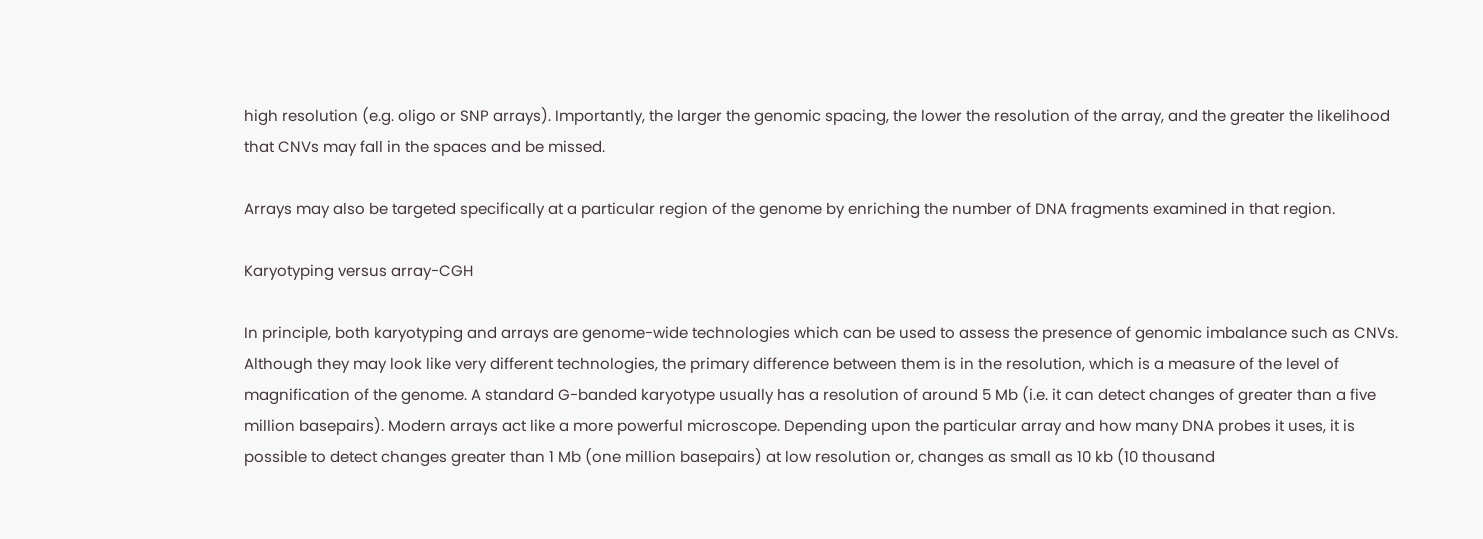high resolution (e.g. oligo or SNP arrays). Importantly, the larger the genomic spacing, the lower the resolution of the array, and the greater the likelihood that CNVs may fall in the spaces and be missed.

Arrays may also be targeted specifically at a particular region of the genome by enriching the number of DNA fragments examined in that region.

Karyotyping versus array-CGH

In principle, both karyotyping and arrays are genome-wide technologies which can be used to assess the presence of genomic imbalance such as CNVs. Although they may look like very different technologies, the primary difference between them is in the resolution, which is a measure of the level of magnification of the genome. A standard G-banded karyotype usually has a resolution of around 5 Mb (i.e. it can detect changes of greater than a five million basepairs). Modern arrays act like a more powerful microscope. Depending upon the particular array and how many DNA probes it uses, it is possible to detect changes greater than 1 Mb (one million basepairs) at low resolution or, changes as small as 10 kb (10 thousand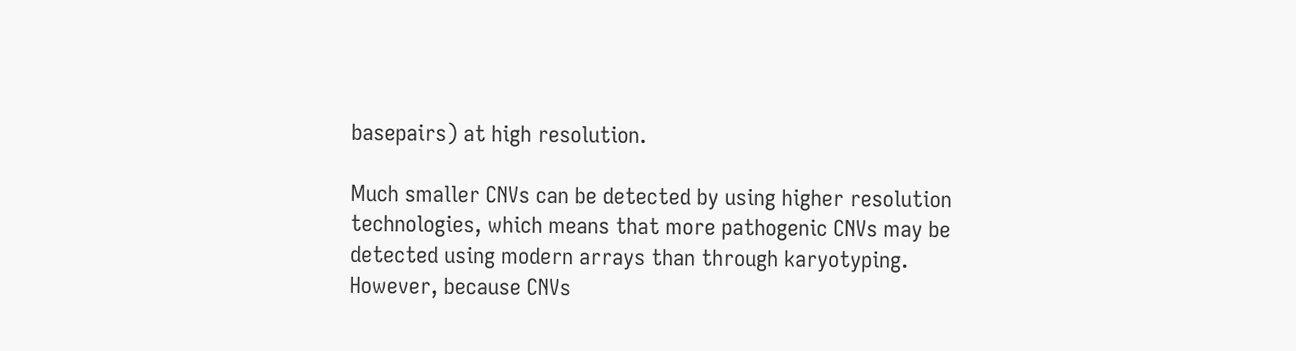basepairs) at high resolution.

Much smaller CNVs can be detected by using higher resolution technologies, which means that more pathogenic CNVs may be detected using modern arrays than through karyotyping. However, because CNVs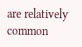are relatively common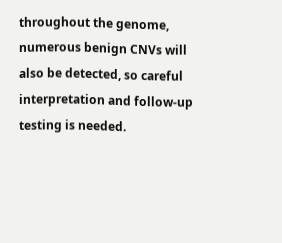throughout the genome, numerous benign CNVs will also be detected, so careful interpretation and follow-up testing is needed.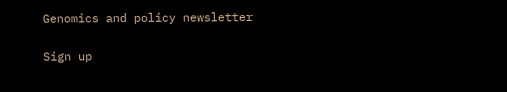Genomics and policy newsletter

Sign up